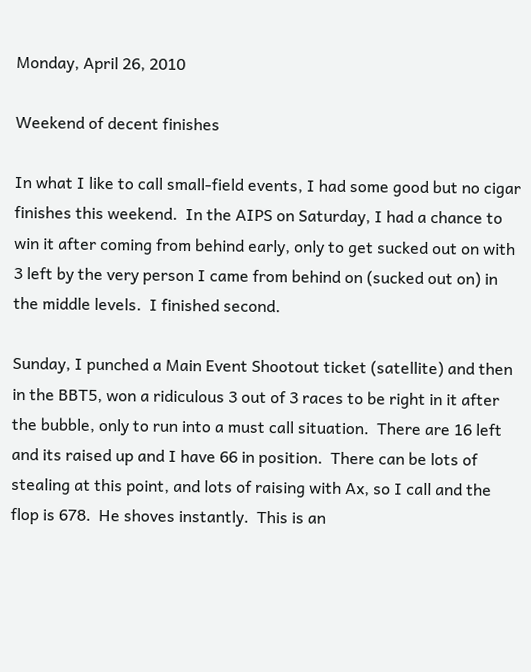Monday, April 26, 2010

Weekend of decent finishes

In what I like to call small-field events, I had some good but no cigar finishes this weekend.  In the AIPS on Saturday, I had a chance to win it after coming from behind early, only to get sucked out on with 3 left by the very person I came from behind on (sucked out on) in the middle levels.  I finished second.

Sunday, I punched a Main Event Shootout ticket (satellite) and then in the BBT5, won a ridiculous 3 out of 3 races to be right in it after the bubble, only to run into a must call situation.  There are 16 left and its raised up and I have 66 in position.  There can be lots of stealing at this point, and lots of raising with Ax, so I call and the flop is 678.  He shoves instantly.  This is an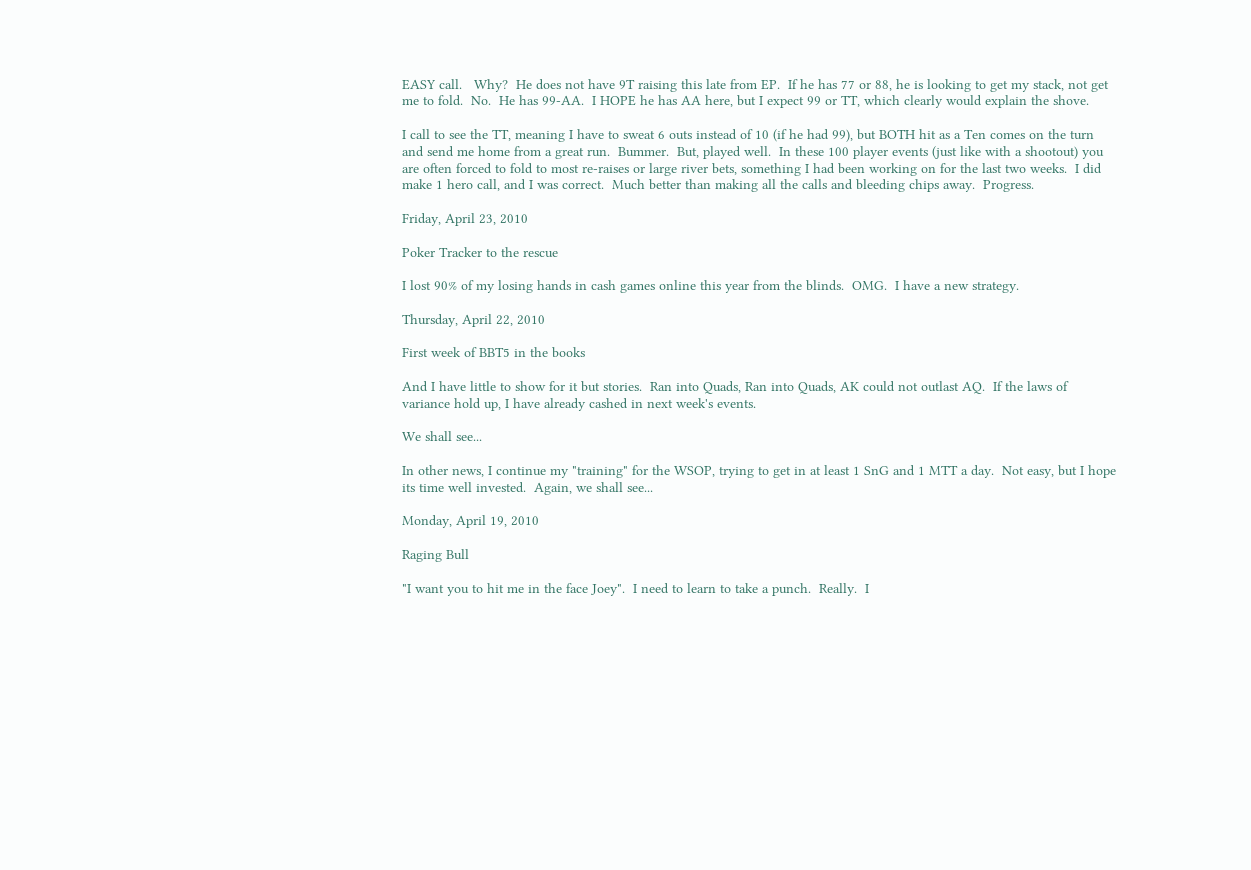EASY call.   Why?  He does not have 9T raising this late from EP.  If he has 77 or 88, he is looking to get my stack, not get me to fold.  No.  He has 99-AA.  I HOPE he has AA here, but I expect 99 or TT, which clearly would explain the shove.

I call to see the TT, meaning I have to sweat 6 outs instead of 10 (if he had 99), but BOTH hit as a Ten comes on the turn and send me home from a great run.  Bummer.  But, played well.  In these 100 player events (just like with a shootout) you are often forced to fold to most re-raises or large river bets, something I had been working on for the last two weeks.  I did make 1 hero call, and I was correct.  Much better than making all the calls and bleeding chips away.  Progress.

Friday, April 23, 2010

Poker Tracker to the rescue

I lost 90% of my losing hands in cash games online this year from the blinds.  OMG.  I have a new strategy.

Thursday, April 22, 2010

First week of BBT5 in the books

And I have little to show for it but stories.  Ran into Quads, Ran into Quads, AK could not outlast AQ.  If the laws of variance hold up, I have already cashed in next week's events.

We shall see...

In other news, I continue my "training" for the WSOP, trying to get in at least 1 SnG and 1 MTT a day.  Not easy, but I hope its time well invested.  Again, we shall see...

Monday, April 19, 2010

Raging Bull

"I want you to hit me in the face Joey".  I need to learn to take a punch.  Really.  I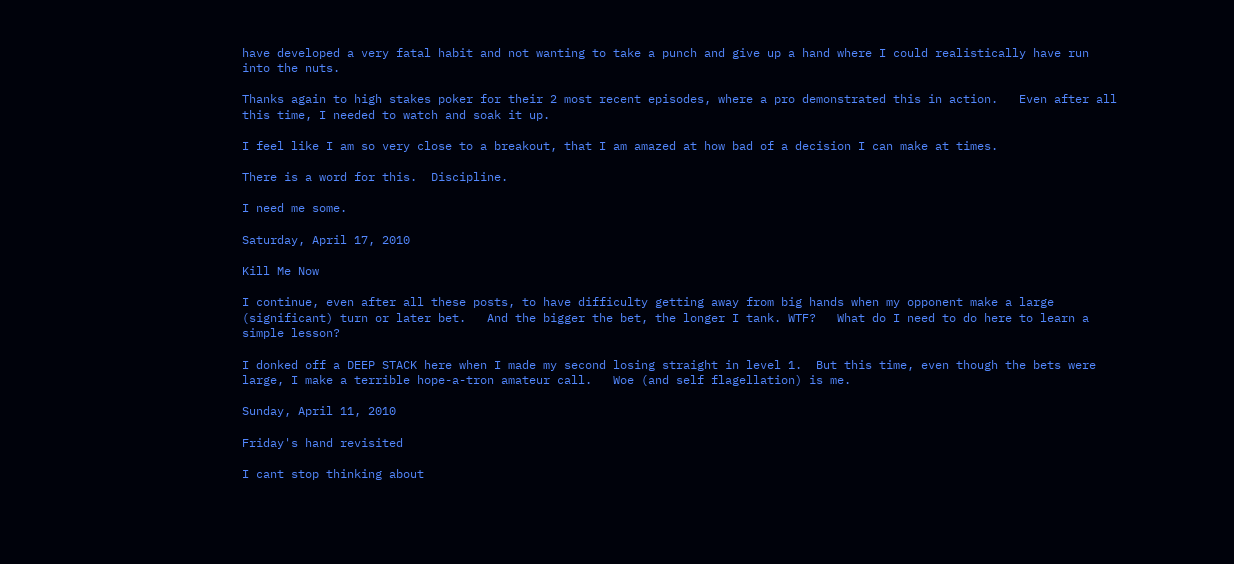have developed a very fatal habit and not wanting to take a punch and give up a hand where I could realistically have run into the nuts.

Thanks again to high stakes poker for their 2 most recent episodes, where a pro demonstrated this in action.   Even after all this time, I needed to watch and soak it up.

I feel like I am so very close to a breakout, that I am amazed at how bad of a decision I can make at times.

There is a word for this.  Discipline.

I need me some.

Saturday, April 17, 2010

Kill Me Now

I continue, even after all these posts, to have difficulty getting away from big hands when my opponent make a large (significant) turn or later bet.   And the bigger the bet, the longer I tank. WTF?   What do I need to do here to learn a simple lesson?

I donked off a DEEP STACK here when I made my second losing straight in level 1.  But this time, even though the bets were large, I make a terrible hope-a-tron amateur call.   Woe (and self flagellation) is me.

Sunday, April 11, 2010

Friday's hand revisited

I cant stop thinking about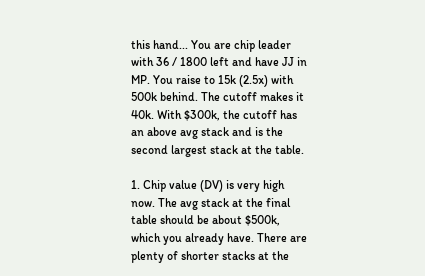this hand... You are chip leader with 36 / 1800 left and have JJ in MP. You raise to 15k (2.5x) with 500k behind. The cutoff makes it 40k. With $300k, the cutoff has an above avg stack and is the second largest stack at the table.

1. Chip value (DV) is very high now. The avg stack at the final table should be about $500k, which you already have. There are plenty of shorter stacks at the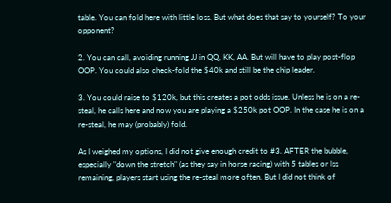table. You can fold here with little loss. But what does that say to yourself? To your opponent?

2. You can call, avoiding running JJ in QQ, KK, AA. But will have to play post-flop OOP. You could also check-fold the $40k and still be the chip leader.

3. You could raise to $120k, but this creates a pot odds issue. Unless he is on a re-steal, he calls here and now you are playing a $250k pot OOP. In the case he is on a re-steal, he may (probably) fold.

As I weighed my options, I did not give enough credit to #3. AFTER the bubble, especially "down the stretch" (as they say in horse racing) with 5 tables or lss remaining, players start using the re-steal more often. But I did not think of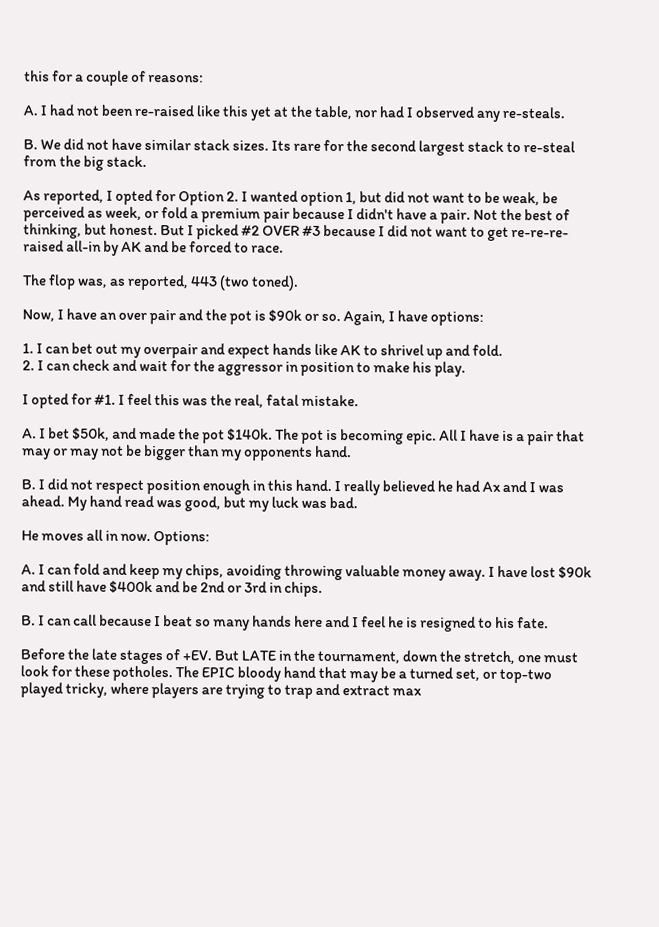this for a couple of reasons:

A. I had not been re-raised like this yet at the table, nor had I observed any re-steals.

B. We did not have similar stack sizes. Its rare for the second largest stack to re-steal from the big stack.

As reported, I opted for Option 2. I wanted option 1, but did not want to be weak, be perceived as week, or fold a premium pair because I didn't have a pair. Not the best of thinking, but honest. But I picked #2 OVER #3 because I did not want to get re-re-re-raised all-in by AK and be forced to race.

The flop was, as reported, 443 (two toned).

Now, I have an over pair and the pot is $90k or so. Again, I have options:

1. I can bet out my overpair and expect hands like AK to shrivel up and fold.
2. I can check and wait for the aggressor in position to make his play.

I opted for #1. I feel this was the real, fatal mistake.

A. I bet $50k, and made the pot $140k. The pot is becoming epic. All I have is a pair that may or may not be bigger than my opponents hand.

B. I did not respect position enough in this hand. I really believed he had Ax and I was ahead. My hand read was good, but my luck was bad.

He moves all in now. Options:

A. I can fold and keep my chips, avoiding throwing valuable money away. I have lost $90k and still have $400k and be 2nd or 3rd in chips.

B. I can call because I beat so many hands here and I feel he is resigned to his fate.

Before the late stages of +EV. But LATE in the tournament, down the stretch, one must look for these potholes. The EPIC bloody hand that may be a turned set, or top-two played tricky, where players are trying to trap and extract max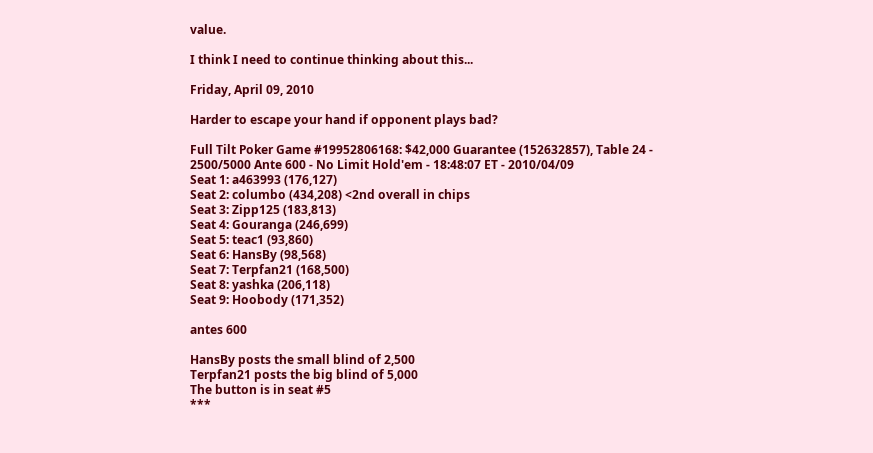value.

I think I need to continue thinking about this...

Friday, April 09, 2010

Harder to escape your hand if opponent plays bad?

Full Tilt Poker Game #19952806168: $42,000 Guarantee (152632857), Table 24 - 2500/5000 Ante 600 - No Limit Hold'em - 18:48:07 ET - 2010/04/09
Seat 1: a463993 (176,127)
Seat 2: columbo (434,208) <2nd overall in chips
Seat 3: Zipp125 (183,813)
Seat 4: Gouranga (246,699)
Seat 5: teac1 (93,860)
Seat 6: HansBy (98,568)
Seat 7: Terpfan21 (168,500)
Seat 8: yashka (206,118)
Seat 9: Hoobody (171,352)

antes 600

HansBy posts the small blind of 2,500
Terpfan21 posts the big blind of 5,000
The button is in seat #5
***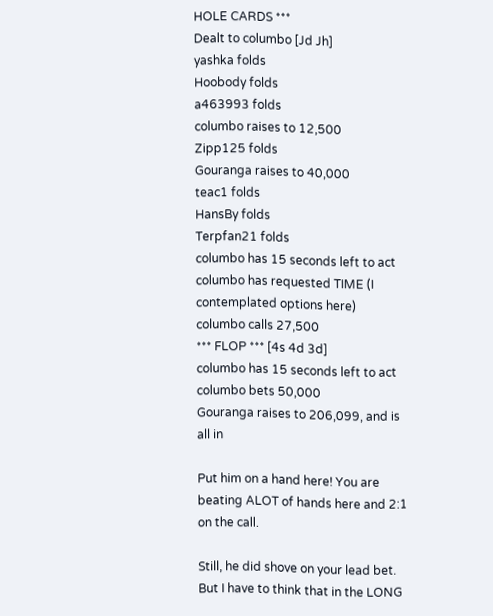HOLE CARDS ***
Dealt to columbo [Jd Jh]
yashka folds
Hoobody folds
a463993 folds
columbo raises to 12,500
Zipp125 folds
Gouranga raises to 40,000
teac1 folds
HansBy folds
Terpfan21 folds
columbo has 15 seconds left to act
columbo has requested TIME (I contemplated options here)
columbo calls 27,500
*** FLOP *** [4s 4d 3d]
columbo has 15 seconds left to act
columbo bets 50,000
Gouranga raises to 206,099, and is all in

Put him on a hand here! You are beating ALOT of hands here and 2:1 on the call.

Still, he did shove on your lead bet. But I have to think that in the LONG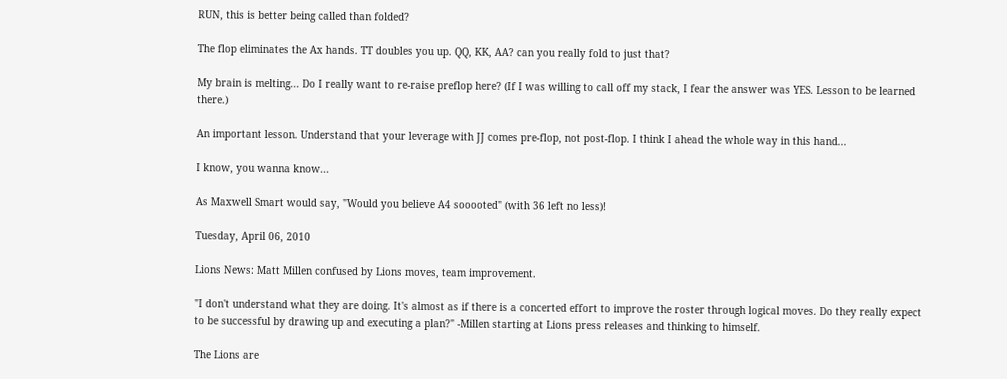RUN, this is better being called than folded?

The flop eliminates the Ax hands. TT doubles you up. QQ, KK, AA? can you really fold to just that?

My brain is melting... Do I really want to re-raise preflop here? (If I was willing to call off my stack, I fear the answer was YES. Lesson to be learned there.)

An important lesson. Understand that your leverage with JJ comes pre-flop, not post-flop. I think I ahead the whole way in this hand...

I know, you wanna know...

As Maxwell Smart would say, "Would you believe A4 sooooted" (with 36 left no less)!

Tuesday, April 06, 2010

Lions News: Matt Millen confused by Lions moves, team improvement.

"I don't understand what they are doing. It's almost as if there is a concerted effort to improve the roster through logical moves. Do they really expect to be successful by drawing up and executing a plan?" -Millen starting at Lions press releases and thinking to himself.

The Lions are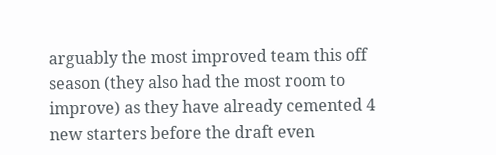arguably the most improved team this off season (they also had the most room to improve) as they have already cemented 4 new starters before the draft even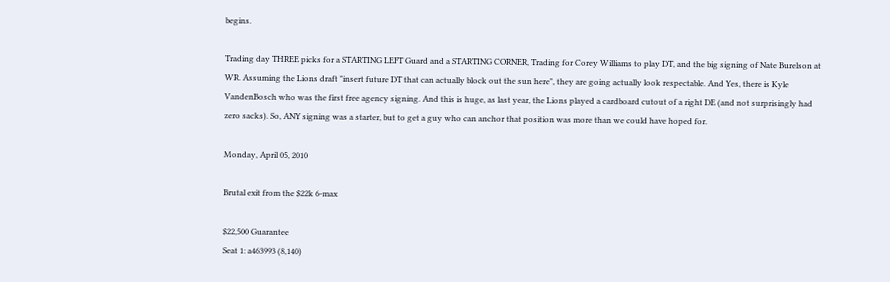begins.

Trading day THREE picks for a STARTING LEFT Guard and a STARTING CORNER, Trading for Corey Williams to play DT, and the big signing of Nate Burelson at WR. Assuming the Lions draft "insert future DT that can actually block out the sun here", they are going actually look respectable. And Yes, there is Kyle VandenBosch who was the first free agency signing. And this is huge, as last year, the Lions played a cardboard cutout of a right DE (and not surprisingly had zero sacks). So, ANY signing was a starter, but to get a guy who can anchor that position was more than we could have hoped for.

Monday, April 05, 2010

Brutal exit from the $22k 6-max

$22,500 Guarantee
Seat 1: a463993 (8,140)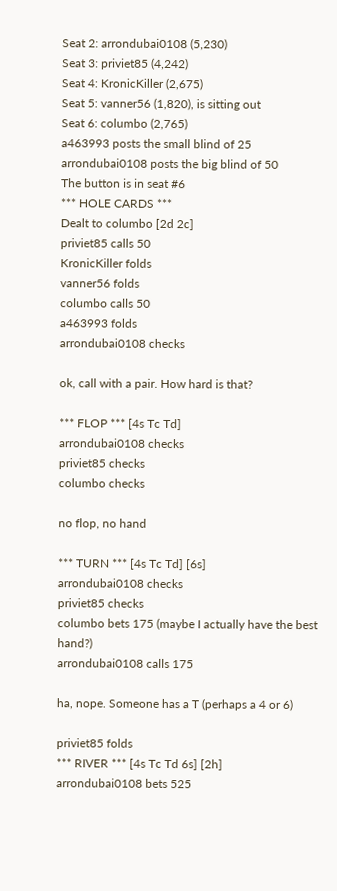Seat 2: arrondubai0108 (5,230)
Seat 3: priviet85 (4,242)
Seat 4: KronicKiller (2,675)
Seat 5: vanner56 (1,820), is sitting out
Seat 6: columbo (2,765)
a463993 posts the small blind of 25
arrondubai0108 posts the big blind of 50
The button is in seat #6
*** HOLE CARDS ***
Dealt to columbo [2d 2c]
priviet85 calls 50
KronicKiller folds
vanner56 folds
columbo calls 50
a463993 folds
arrondubai0108 checks

ok, call with a pair. How hard is that?

*** FLOP *** [4s Tc Td]
arrondubai0108 checks
priviet85 checks
columbo checks

no flop, no hand

*** TURN *** [4s Tc Td] [6s]
arrondubai0108 checks
priviet85 checks
columbo bets 175 (maybe I actually have the best hand?)
arrondubai0108 calls 175

ha, nope. Someone has a T (perhaps a 4 or 6)

priviet85 folds
*** RIVER *** [4s Tc Td 6s] [2h]
arrondubai0108 bets 525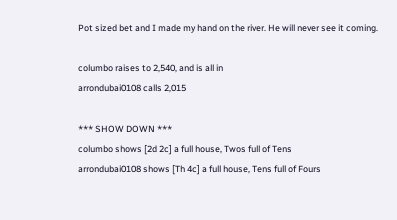Pot sized bet and I made my hand on the river. He will never see it coming.

columbo raises to 2,540, and is all in
arrondubai0108 calls 2,015

*** SHOW DOWN ***
columbo shows [2d 2c] a full house, Twos full of Tens
arrondubai0108 shows [Th 4c] a full house, Tens full of Fours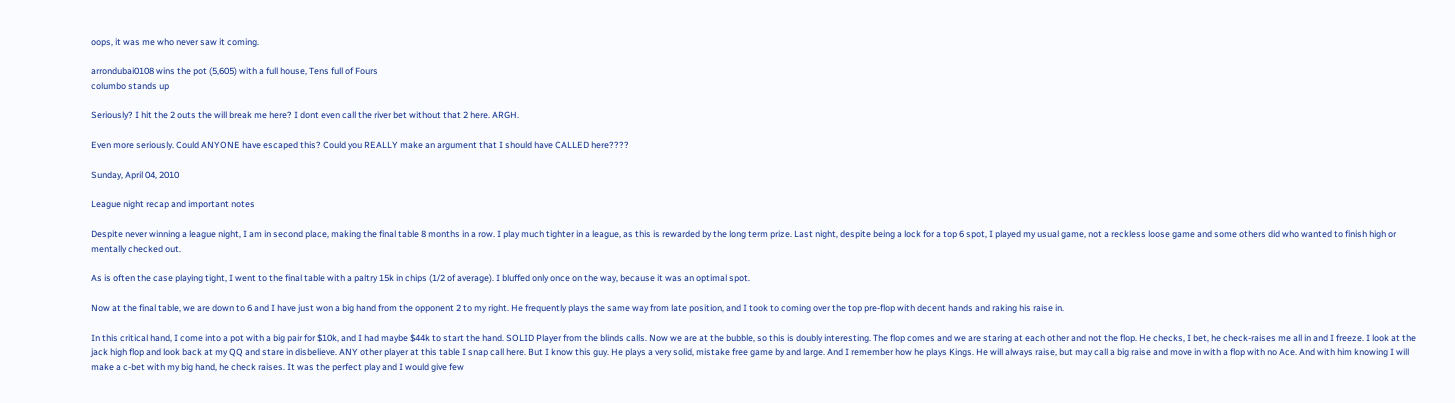oops, it was me who never saw it coming.

arrondubai0108 wins the pot (5,605) with a full house, Tens full of Fours
columbo stands up

Seriously? I hit the 2 outs the will break me here? I dont even call the river bet without that 2 here. ARGH.

Even more seriously. Could ANYONE have escaped this? Could you REALLY make an argument that I should have CALLED here????

Sunday, April 04, 2010

League night recap and important notes

Despite never winning a league night, I am in second place, making the final table 8 months in a row. I play much tighter in a league, as this is rewarded by the long term prize. Last night, despite being a lock for a top 6 spot, I played my usual game, not a reckless loose game and some others did who wanted to finish high or mentally checked out.

As is often the case playing tight, I went to the final table with a paltry 15k in chips (1/2 of average). I bluffed only once on the way, because it was an optimal spot.

Now at the final table, we are down to 6 and I have just won a big hand from the opponent 2 to my right. He frequently plays the same way from late position, and I took to coming over the top pre-flop with decent hands and raking his raise in.

In this critical hand, I come into a pot with a big pair for $10k, and I had maybe $44k to start the hand. SOLID Player from the blinds calls. Now we are at the bubble, so this is doubly interesting. The flop comes and we are staring at each other and not the flop. He checks, I bet, he check-raises me all in and I freeze. I look at the jack high flop and look back at my QQ and stare in disbelieve. ANY other player at this table I snap call here. But I know this guy. He plays a very solid, mistake free game by and large. And I remember how he plays Kings. He will always raise, but may call a big raise and move in with a flop with no Ace. And with him knowing I will make a c-bet with my big hand, he check raises. It was the perfect play and I would give few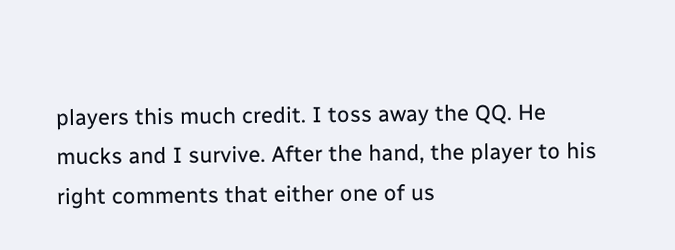players this much credit. I toss away the QQ. He mucks and I survive. After the hand, the player to his right comments that either one of us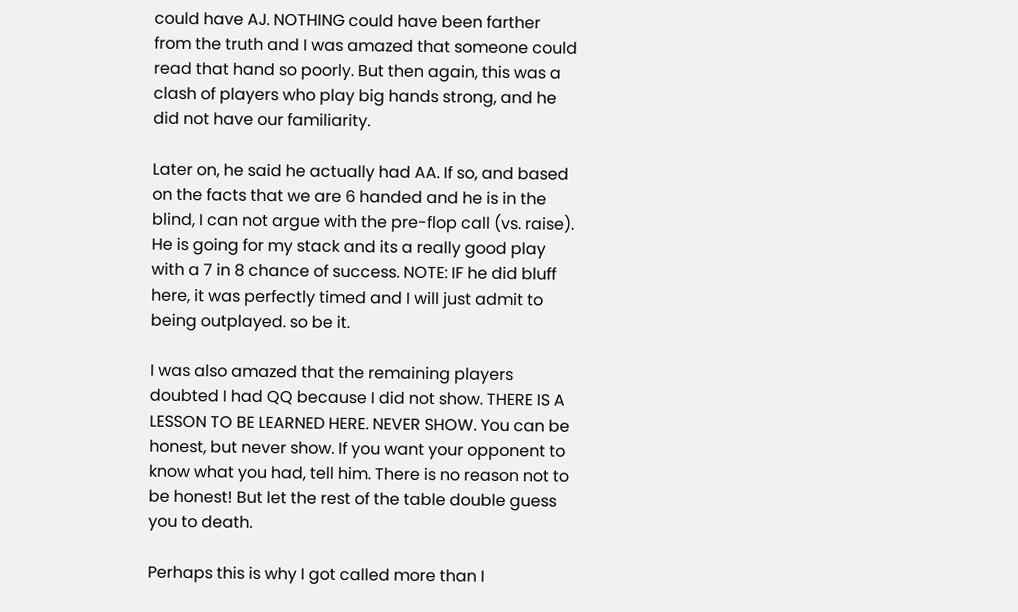could have AJ. NOTHING could have been farther from the truth and I was amazed that someone could read that hand so poorly. But then again, this was a clash of players who play big hands strong, and he did not have our familiarity.

Later on, he said he actually had AA. If so, and based on the facts that we are 6 handed and he is in the blind, I can not argue with the pre-flop call (vs. raise). He is going for my stack and its a really good play with a 7 in 8 chance of success. NOTE: IF he did bluff here, it was perfectly timed and I will just admit to being outplayed. so be it.

I was also amazed that the remaining players doubted I had QQ because I did not show. THERE IS A LESSON TO BE LEARNED HERE. NEVER SHOW. You can be honest, but never show. If you want your opponent to know what you had, tell him. There is no reason not to be honest! But let the rest of the table double guess you to death.

Perhaps this is why I got called more than I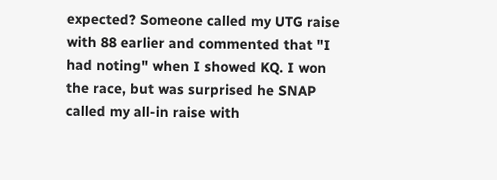expected? Someone called my UTG raise with 88 earlier and commented that "I had noting" when I showed KQ. I won the race, but was surprised he SNAP called my all-in raise with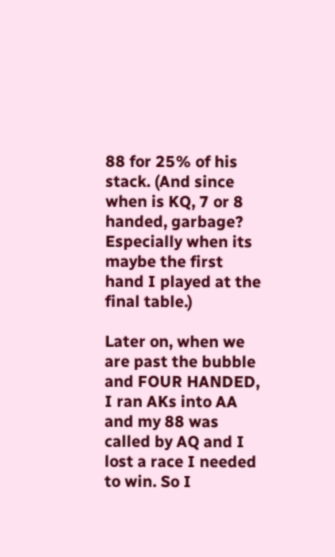88 for 25% of his stack. (And since when is KQ, 7 or 8 handed, garbage? Especially when its maybe the first hand I played at the final table.)

Later on, when we are past the bubble and FOUR HANDED, I ran AKs into AA and my 88 was called by AQ and I lost a race I needed to win. So I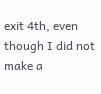exit 4th, even though I did not make a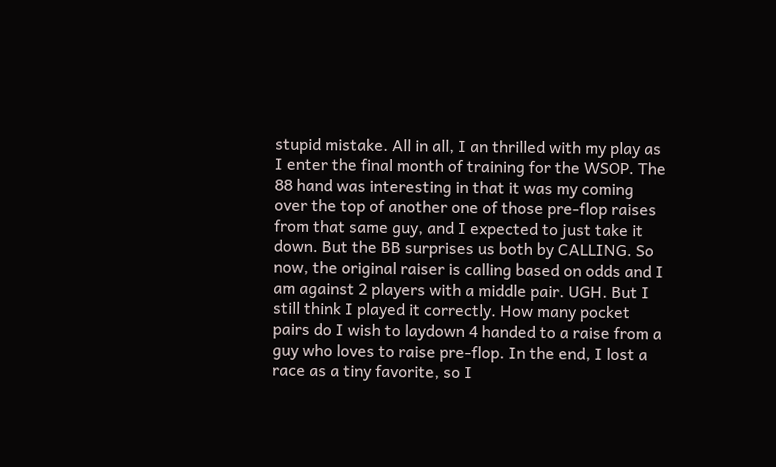stupid mistake. All in all, I an thrilled with my play as I enter the final month of training for the WSOP. The 88 hand was interesting in that it was my coming over the top of another one of those pre-flop raises from that same guy, and I expected to just take it down. But the BB surprises us both by CALLING. So now, the original raiser is calling based on odds and I am against 2 players with a middle pair. UGH. But I still think I played it correctly. How many pocket pairs do I wish to laydown 4 handed to a raise from a guy who loves to raise pre-flop. In the end, I lost a race as a tiny favorite, so I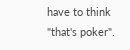have to think "that's poker".